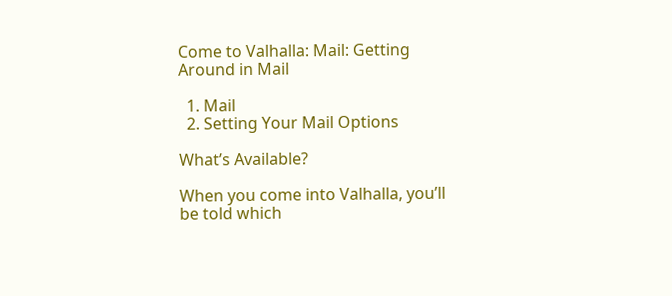Come to Valhalla: Mail: Getting Around in Mail

  1. Mail
  2. Setting Your Mail Options

What’s Available?

When you come into Valhalla, you’ll be told which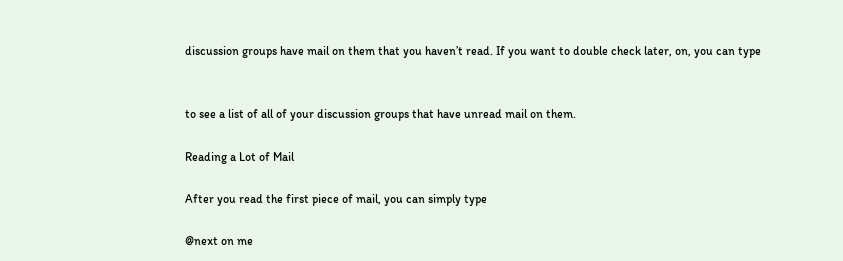discussion groups have mail on them that you haven’t read. If you want to double check later, on, you can type


to see a list of all of your discussion groups that have unread mail on them.

Reading a Lot of Mail

After you read the first piece of mail, you can simply type

@next on me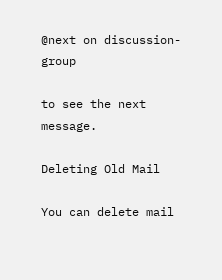@next on discussion-group

to see the next message.

Deleting Old Mail

You can delete mail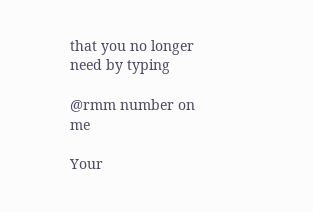that you no longer need by typing

@rmm number on me

Your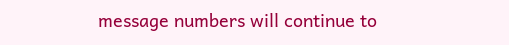message numbers will continue to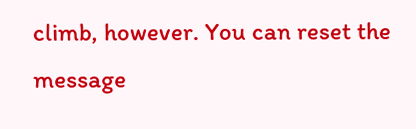climb, however. You can reset the message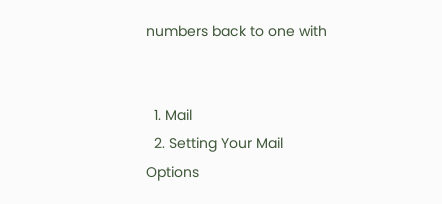numbers back to one with


  1. Mail
  2. Setting Your Mail Options